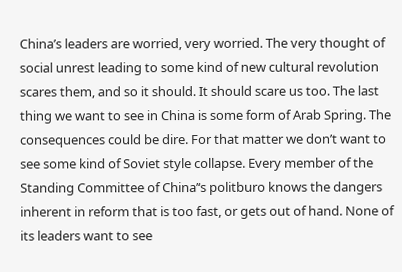China’s leaders are worried, very worried. The very thought of social unrest leading to some kind of new cultural revolution scares them, and so it should. It should scare us too. The last thing we want to see in China is some form of Arab Spring. The consequences could be dire. For that matter we don’t want to see some kind of Soviet style collapse. Every member of the Standing Committee of China’‘s politburo knows the dangers inherent in reform that is too fast, or gets out of hand. None of its leaders want to see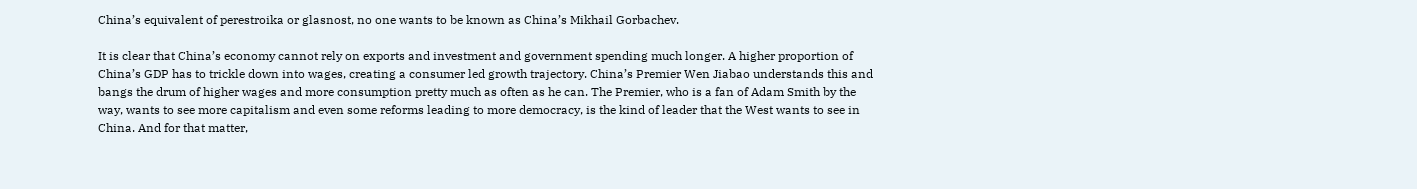China’s equivalent of perestroika or glasnost, no one wants to be known as China’s Mikhail Gorbachev.

It is clear that China’s economy cannot rely on exports and investment and government spending much longer. A higher proportion of China’s GDP has to trickle down into wages, creating a consumer led growth trajectory. China’s Premier Wen Jiabao understands this and bangs the drum of higher wages and more consumption pretty much as often as he can. The Premier, who is a fan of Adam Smith by the way, wants to see more capitalism and even some reforms leading to more democracy, is the kind of leader that the West wants to see in China. And for that matter,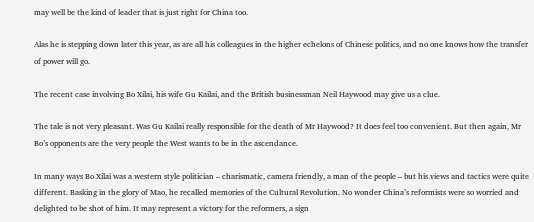may well be the kind of leader that is just right for China too.

Alas he is stepping down later this year, as are all his colleagues in the higher echelons of Chinese politics, and no one knows how the transfer of power will go.

The recent case involving Bo Xilai, his wife Gu Kailai, and the British businessman Neil Haywood may give us a clue.

The tale is not very pleasant. Was Gu Kailai really responsible for the death of Mr Haywood? It does feel too convenient. But then again, Mr Bo’s opponents are the very people the West wants to be in the ascendance.

In many ways Bo Xilai was a western style politician – charismatic, camera friendly, a man of the people – but his views and tactics were quite different. Basking in the glory of Mao, he recalled memories of the Cultural Revolution. No wonder China’s reformists were so worried and delighted to be shot of him. It may represent a victory for the reformers, a sign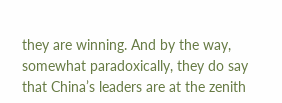they are winning. And by the way, somewhat paradoxically, they do say that China’s leaders are at the zenith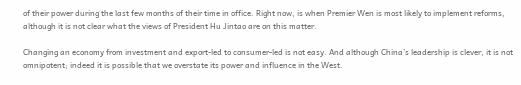of their power during the last few months of their time in office. Right now, is when Premier Wen is most likely to implement reforms, although it is not clear what the views of President Hu Jintao are on this matter.

Changing an economy from investment and export-led to consumer-led is not easy. And although China’s leadership is clever, it is not omnipotent; indeed it is possible that we overstate its power and influence in the West.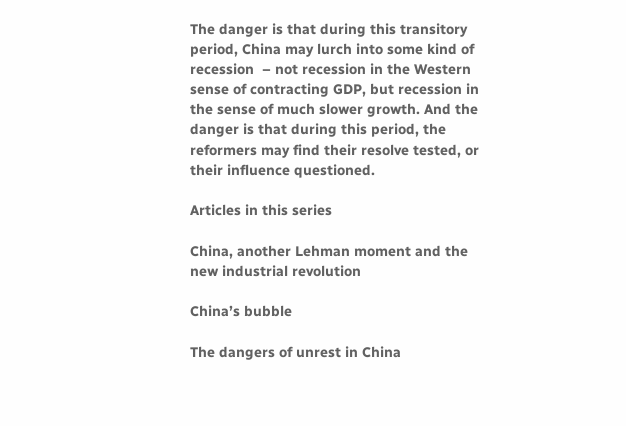The danger is that during this transitory period, China may lurch into some kind of recession  – not recession in the Western sense of contracting GDP, but recession in the sense of much slower growth. And the danger is that during this period, the reformers may find their resolve tested, or their influence questioned.

Articles in this series

China, another Lehman moment and the new industrial revolution

China’s bubble

The dangers of unrest in China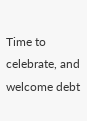Time to celebrate, and welcome debt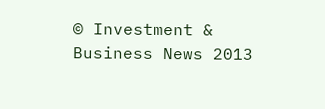© Investment & Business News 2013